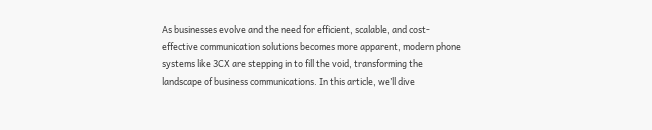As businesses evolve and the need for efficient, scalable, and cost-effective communication solutions becomes more apparent, modern phone systems like 3CX are stepping in to fill the void, transforming the landscape of business communications. In this article, we’ll dive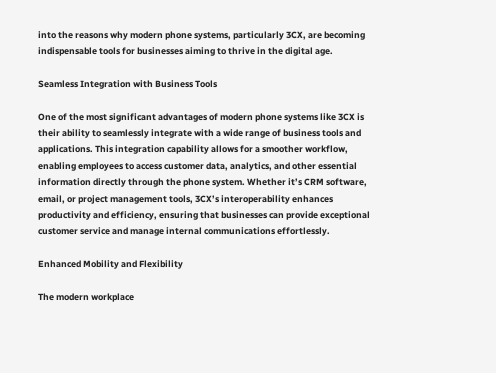into the reasons why modern phone systems, particularly 3CX, are becoming indispensable tools for businesses aiming to thrive in the digital age.

Seamless Integration with Business Tools

One of the most significant advantages of modern phone systems like 3CX is their ability to seamlessly integrate with a wide range of business tools and applications. This integration capability allows for a smoother workflow, enabling employees to access customer data, analytics, and other essential information directly through the phone system. Whether it’s CRM software, email, or project management tools, 3CX’s interoperability enhances productivity and efficiency, ensuring that businesses can provide exceptional customer service and manage internal communications effortlessly.

Enhanced Mobility and Flexibility

The modern workplace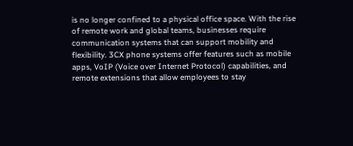is no longer confined to a physical office space. With the rise of remote work and global teams, businesses require communication systems that can support mobility and flexibility. 3CX phone systems offer features such as mobile apps, VoIP (Voice over Internet Protocol) capabilities, and remote extensions that allow employees to stay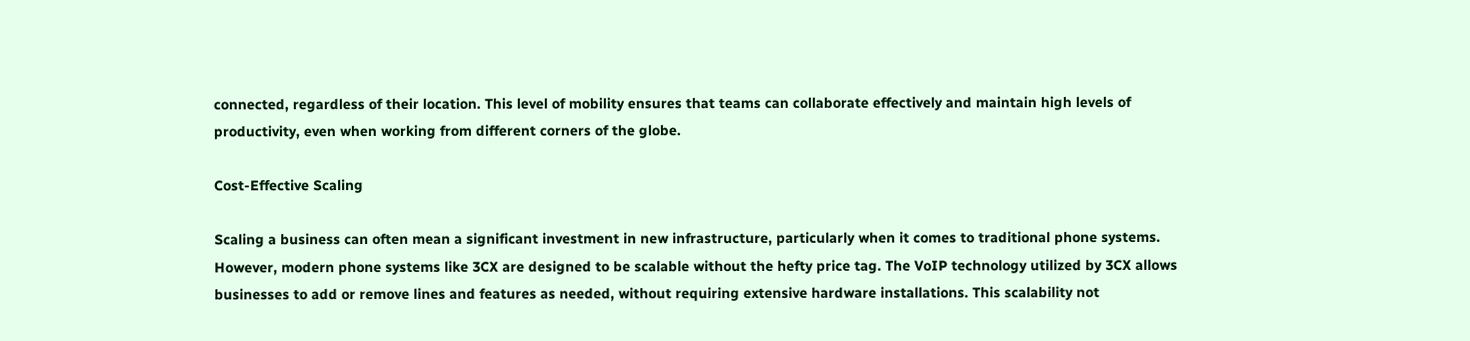connected, regardless of their location. This level of mobility ensures that teams can collaborate effectively and maintain high levels of productivity, even when working from different corners of the globe.

Cost-Effective Scaling

Scaling a business can often mean a significant investment in new infrastructure, particularly when it comes to traditional phone systems. However, modern phone systems like 3CX are designed to be scalable without the hefty price tag. The VoIP technology utilized by 3CX allows businesses to add or remove lines and features as needed, without requiring extensive hardware installations. This scalability not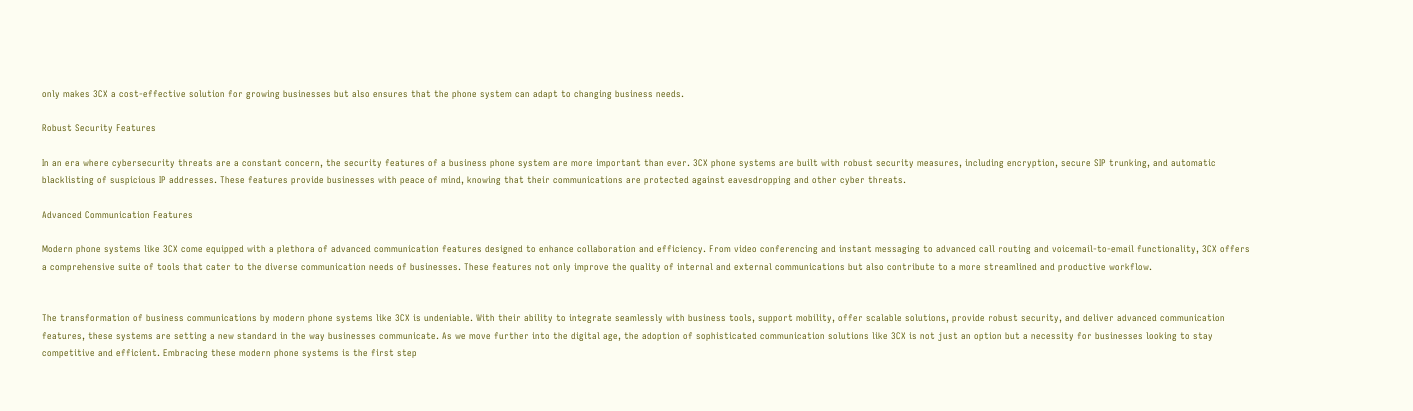only makes 3CX a cost-effective solution for growing businesses but also ensures that the phone system can adapt to changing business needs.

Robust Security Features

In an era where cybersecurity threats are a constant concern, the security features of a business phone system are more important than ever. 3CX phone systems are built with robust security measures, including encryption, secure SIP trunking, and automatic blacklisting of suspicious IP addresses. These features provide businesses with peace of mind, knowing that their communications are protected against eavesdropping and other cyber threats.

Advanced Communication Features

Modern phone systems like 3CX come equipped with a plethora of advanced communication features designed to enhance collaboration and efficiency. From video conferencing and instant messaging to advanced call routing and voicemail-to-email functionality, 3CX offers a comprehensive suite of tools that cater to the diverse communication needs of businesses. These features not only improve the quality of internal and external communications but also contribute to a more streamlined and productive workflow.


The transformation of business communications by modern phone systems like 3CX is undeniable. With their ability to integrate seamlessly with business tools, support mobility, offer scalable solutions, provide robust security, and deliver advanced communication features, these systems are setting a new standard in the way businesses communicate. As we move further into the digital age, the adoption of sophisticated communication solutions like 3CX is not just an option but a necessity for businesses looking to stay competitive and efficient. Embracing these modern phone systems is the first step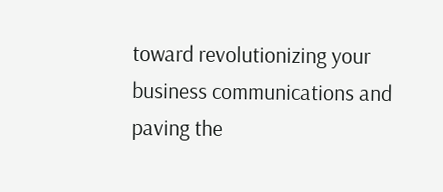toward revolutionizing your business communications and paving the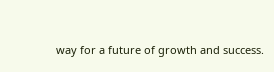way for a future of growth and success.